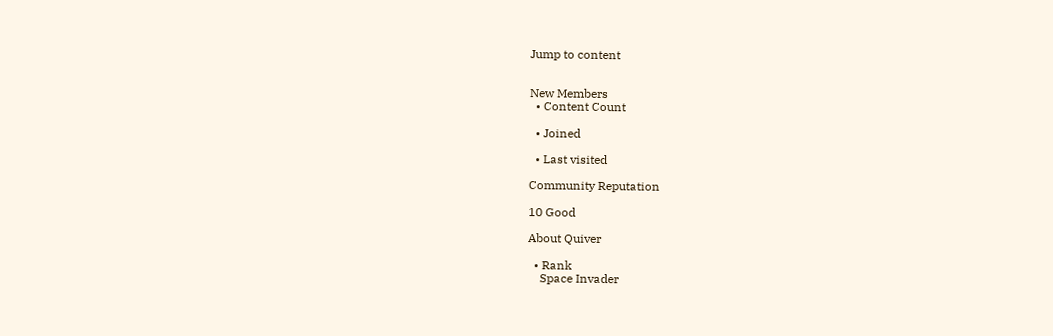Jump to content


New Members
  • Content Count

  • Joined

  • Last visited

Community Reputation

10 Good

About Quiver

  • Rank
    Space Invader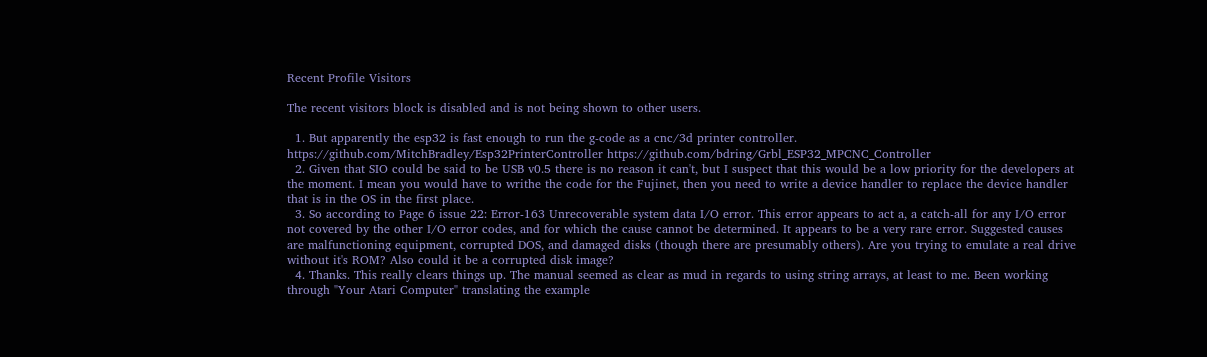Recent Profile Visitors

The recent visitors block is disabled and is not being shown to other users.

  1. But apparently the esp32 is fast enough to run the g-code as a cnc/3d printer controller. https://github.com/MitchBradley/Esp32PrinterController https://github.com/bdring/Grbl_ESP32_MPCNC_Controller
  2. Given that SIO could be said to be USB v0.5 there is no reason it can't, but I suspect that this would be a low priority for the developers at the moment. I mean you would have to writhe the code for the Fujinet, then you need to write a device handler to replace the device handler that is in the OS in the first place.
  3. So according to Page 6 issue 22: Error-163 Unrecoverable system data I/O error. This error appears to act a, a catch-all for any I/O error not covered by the other I/O error codes, and for which the cause cannot be determined. It appears to be a very rare error. Suggested causes are malfunctioning equipment, corrupted DOS, and damaged disks (though there are presumably others). Are you trying to emulate a real drive without it's ROM? Also could it be a corrupted disk image?
  4. Thanks. This really clears things up. The manual seemed as clear as mud in regards to using string arrays, at least to me. Been working through "Your Atari Computer" translating the example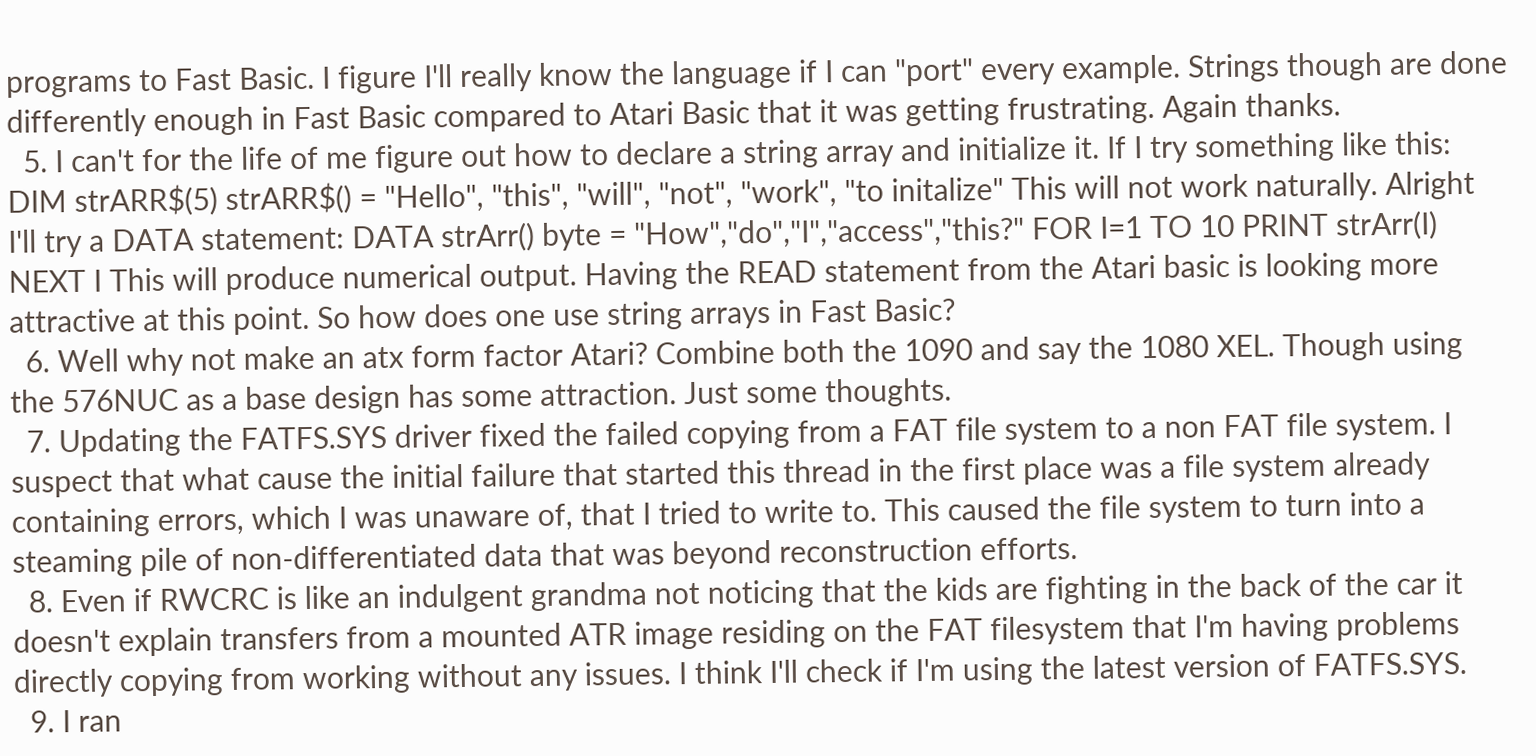programs to Fast Basic. I figure I'll really know the language if I can "port" every example. Strings though are done differently enough in Fast Basic compared to Atari Basic that it was getting frustrating. Again thanks.
  5. I can't for the life of me figure out how to declare a string array and initialize it. If I try something like this: DIM strARR$(5) strARR$() = "Hello", "this", "will", "not", "work", "to initalize" This will not work naturally. Alright I'll try a DATA statement: DATA strArr() byte = "How","do","I","access","this?" FOR I=1 TO 10 PRINT strArr(I) NEXT I This will produce numerical output. Having the READ statement from the Atari basic is looking more attractive at this point. So how does one use string arrays in Fast Basic?
  6. Well why not make an atx form factor Atari? Combine both the 1090 and say the 1080 XEL. Though using the 576NUC as a base design has some attraction. Just some thoughts.
  7. Updating the FATFS.SYS driver fixed the failed copying from a FAT file system to a non FAT file system. I suspect that what cause the initial failure that started this thread in the first place was a file system already containing errors, which I was unaware of, that I tried to write to. This caused the file system to turn into a steaming pile of non-differentiated data that was beyond reconstruction efforts.
  8. Even if RWCRC is like an indulgent grandma not noticing that the kids are fighting in the back of the car it doesn't explain transfers from a mounted ATR image residing on the FAT filesystem that I'm having problems directly copying from working without any issues. I think I'll check if I'm using the latest version of FATFS.SYS.
  9. I ran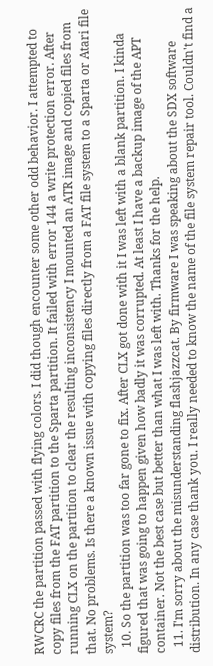RWCRC the partition passed with flying colors. I did though encounter some other odd behavior. I attempted to copy files from the FAT partition to the Sparta partition. It failed with error 144 a write protection error. After running CLX on the partition to clear the resulting inconsistency I mounted an ATR image and copied files from that. No problems. Is there a known issue with copying files directly from a FAT file system to a Sparta or Atari file system?
  10. So the partition was too far gone to fix. After CLX got done with it I was left with a blank partition. I kinda figured that was going to happen given how badly it was corrupted. At least I have a backup image of the APT container. Not the best case but better than what I was left with. Thanks for the help.
  11. I'm sorry about the misunderstanding flashjazzcat. By firmware I was speaking about the SDX software distribution. In any case thank you. I really needed to know the name of the file system repair tool. Couldn't find a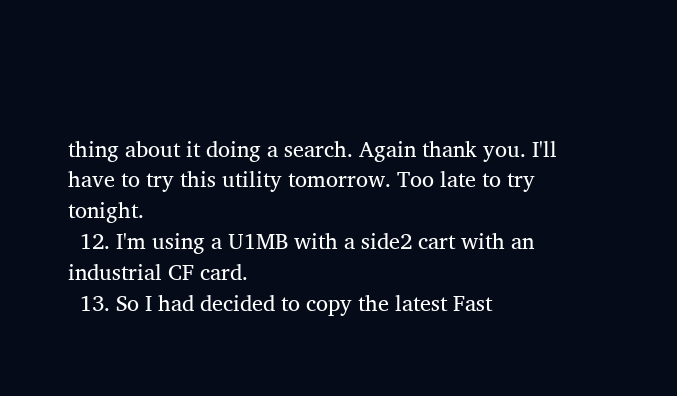thing about it doing a search. Again thank you. I'll have to try this utility tomorrow. Too late to try tonight.
  12. I'm using a U1MB with a side2 cart with an industrial CF card.
  13. So I had decided to copy the latest Fast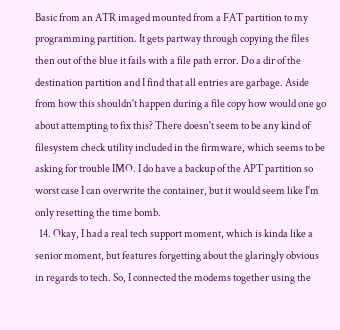Basic from an ATR imaged mounted from a FAT partition to my programming partition. It gets partway through copying the files then out of the blue it fails with a file path error. Do a dir of the destination partition and I find that all entries are garbage. Aside from how this shouldn't happen during a file copy how would one go about attempting to fix this? There doesn't seem to be any kind of filesystem check utility included in the firmware, which seems to be asking for trouble IMO. I do have a backup of the APT partition so worst case I can overwrite the container, but it would seem like I'm only resetting the time bomb.
  14. Okay, I had a real tech support moment, which is kinda like a senior moment, but features forgetting about the glaringly obvious in regards to tech. So, I connected the modems together using the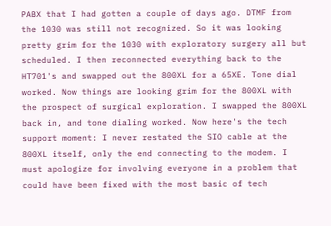PABX that I had gotten a couple of days ago. DTMF from the 1030 was still not recognized. So it was looking pretty grim for the 1030 with exploratory surgery all but scheduled. I then reconnected everything back to the HT701's and swapped out the 800XL for a 65XE. Tone dial worked. Now things are looking grim for the 800XL with the prospect of surgical exploration. I swapped the 800XL back in, and tone dialing worked. Now here's the tech support moment: I never restated the SIO cable at the 800XL itself, only the end connecting to the modem. I must apologize for involving everyone in a problem that could have been fixed with the most basic of tech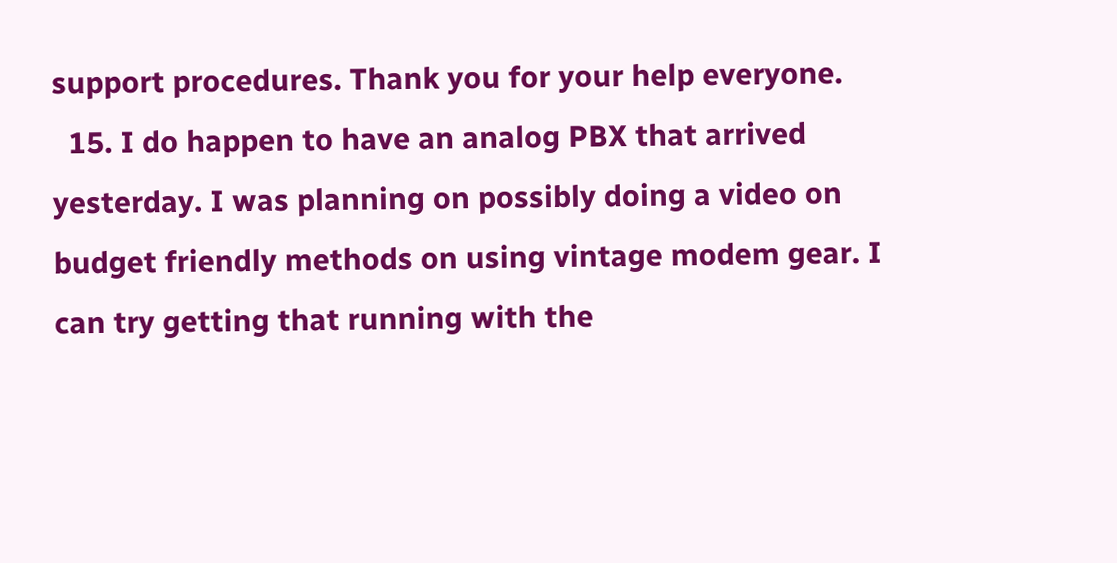support procedures. Thank you for your help everyone.
  15. I do happen to have an analog PBX that arrived yesterday. I was planning on possibly doing a video on budget friendly methods on using vintage modem gear. I can try getting that running with the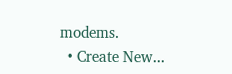modems.
  • Create New...